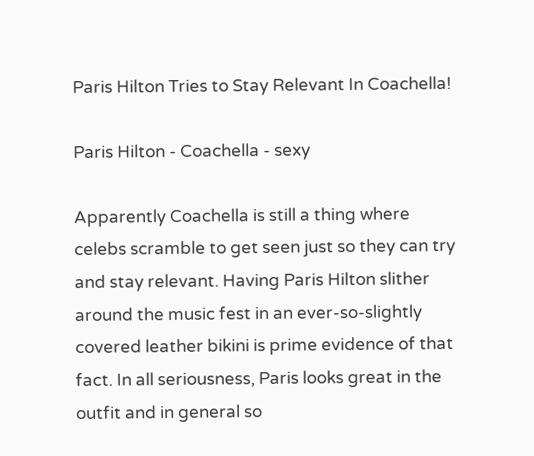Paris Hilton Tries to Stay Relevant In Coachella!

Paris Hilton - Coachella - sexy

Apparently Coachella is still a thing where celebs scramble to get seen just so they can try and stay relevant. Having Paris Hilton slither around the music fest in an ever-so-slightly covered leather bikini is prime evidence of that fact. In all seriousness, Paris looks great in the outfit and in general so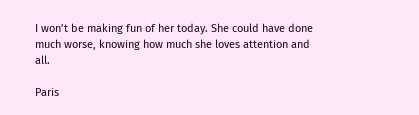I won’t be making fun of her today. She could have done much worse, knowing how much she loves attention and all.

Paris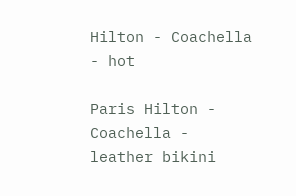Hilton - Coachella - hot

Paris Hilton - Coachella - leather bikini